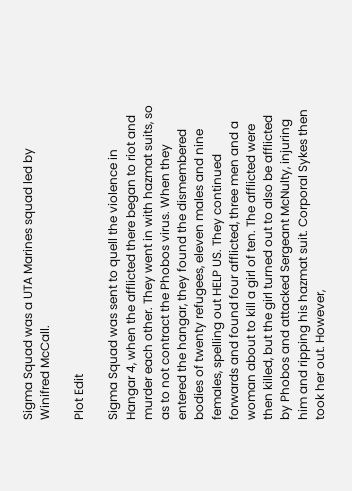Sigma Squad was a UTA Marines squad led by Winifred McCall.

Plot Edit

Sigma Squad was sent to quell the violence in Hangar 4, when the afflicted there began to riot and murder each other. They went in with hazmat suits, so as to not contract the Phobos virus. When they entered the hangar, they found the dismembered bodies of twenty refugees, eleven males and nine females, spelling out HELP US. They continued forwards and found four afflicted, three men and a woman about to kill a girl of ten. The afflicted were then killed, but the girl turned out to also be afflicted by Phobos and attacked Sergeant McNulty, injuring him and ripping his hazmat suit. Corporal Sykes then took her out. However,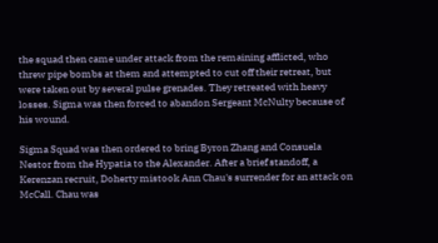the squad then came under attack from the remaining afflicted, who threw pipe bombs at them and attempted to cut off their retreat, but were taken out by several pulse grenades. They retreated with heavy losses. Sigma was then forced to abandon Sergeant McNulty because of his wound.

Sigma Squad was then ordered to bring Byron Zhang and Consuela Nestor from the Hypatia to the Alexander. After a brief standoff, a Kerenzan recruit, Doherty mistook Ann Chau's surrender for an attack on McCall. Chau was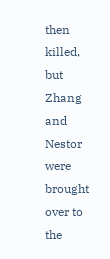then killed, but Zhang and Nestor were brought over to the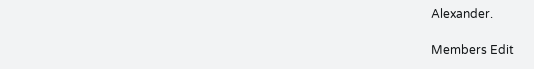Alexander.

Members Edit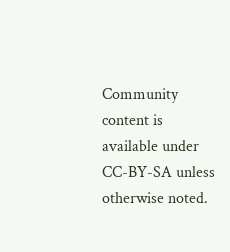Community content is available under CC-BY-SA unless otherwise noted.